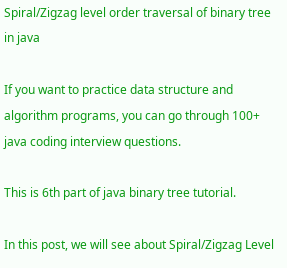Spiral/Zigzag level order traversal of binary tree in java

If you want to practice data structure and algorithm programs, you can go through 100+ java coding interview questions.

This is 6th part of java binary tree tutorial.

In this post, we will see about Spiral/Zigzag Level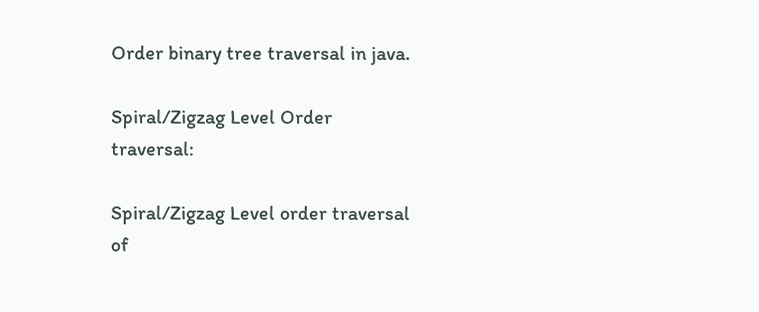Order binary tree traversal in java.

Spiral/Zigzag Level Order traversal:

Spiral/Zigzag Level order traversal of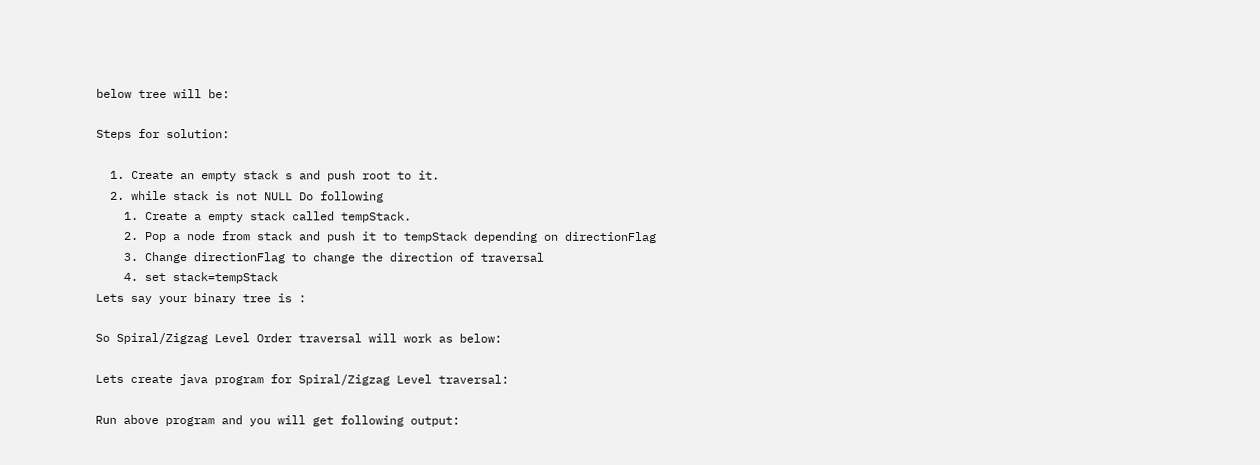below tree will be:

Steps for solution:

  1. Create an empty stack s and push root to it.
  2. while stack is not NULL Do following
    1. Create a empty stack called tempStack.
    2. Pop a node from stack and push it to tempStack depending on directionFlag
    3. Change directionFlag to change the direction of traversal
    4. set stack=tempStack
Lets say your binary tree is :

So Spiral/Zigzag Level Order traversal will work as below:

Lets create java program for Spiral/Zigzag Level traversal:

Run above program and you will get following output: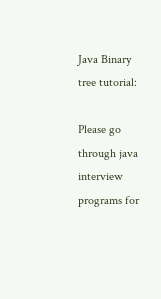Java Binary tree tutorial:

Please go through java interview programs for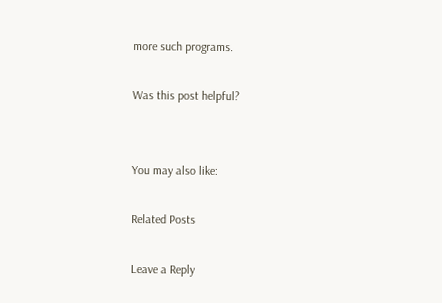more such programs.

Was this post helpful?


You may also like:

Related Posts

Leave a Reply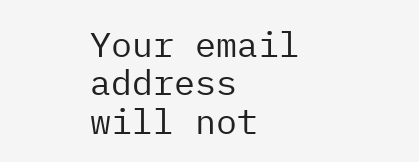Your email address will not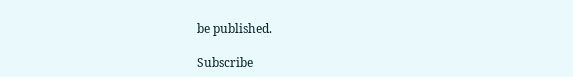be published.

Subscribe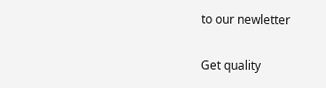to our newletter

Get quality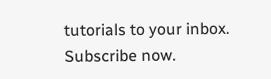tutorials to your inbox. Subscribe now.